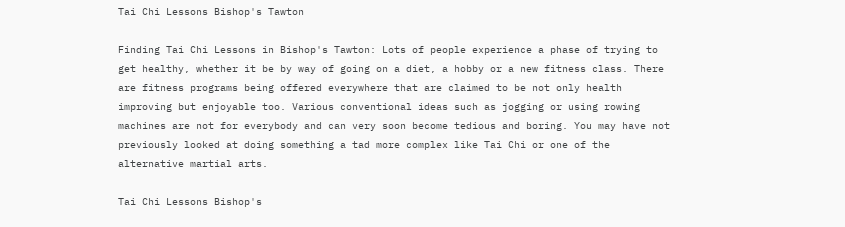Tai Chi Lessons Bishop's Tawton

Finding Tai Chi Lessons in Bishop's Tawton: Lots of people experience a phase of trying to get healthy, whether it be by way of going on a diet, a hobby or a new fitness class. There are fitness programs being offered everywhere that are claimed to be not only health improving but enjoyable too. Various conventional ideas such as jogging or using rowing machines are not for everybody and can very soon become tedious and boring. You may have not previously looked at doing something a tad more complex like Tai Chi or one of the alternative martial arts.

Tai Chi Lessons Bishop's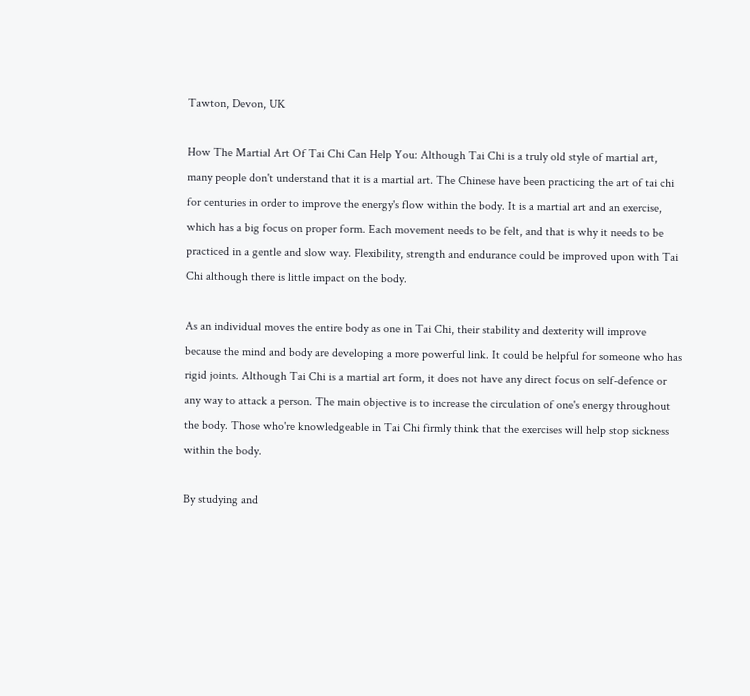Tawton, Devon, UK

How The Martial Art Of Tai Chi Can Help You: Although Tai Chi is a truly old style of martial art, many people don't understand that it is a martial art. The Chinese have been practicing the art of tai chi for centuries in order to improve the energy's flow within the body. It is a martial art and an exercise, which has a big focus on proper form. Each movement needs to be felt, and that is why it needs to be practiced in a gentle and slow way. Flexibility, strength and endurance could be improved upon with Tai Chi although there is little impact on the body.

As an individual moves the entire body as one in Tai Chi, their stability and dexterity will improve because the mind and body are developing a more powerful link. It could be helpful for someone who has rigid joints. Although Tai Chi is a martial art form, it does not have any direct focus on self-defence or any way to attack a person. The main objective is to increase the circulation of one's energy throughout the body. Those who're knowledgeable in Tai Chi firmly think that the exercises will help stop sickness within the body.

By studying and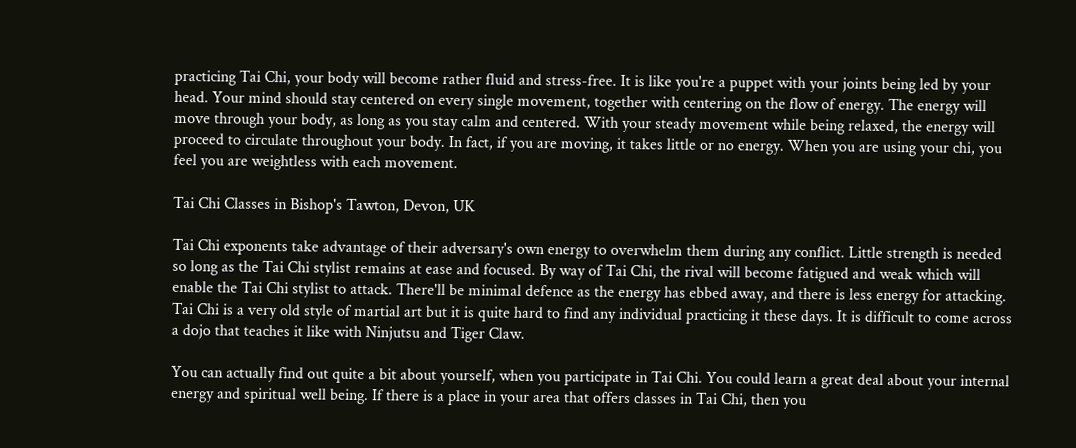practicing Tai Chi, your body will become rather fluid and stress-free. It is like you're a puppet with your joints being led by your head. Your mind should stay centered on every single movement, together with centering on the flow of energy. The energy will move through your body, as long as you stay calm and centered. With your steady movement while being relaxed, the energy will proceed to circulate throughout your body. In fact, if you are moving, it takes little or no energy. When you are using your chi, you feel you are weightless with each movement.

Tai Chi Classes in Bishop's Tawton, Devon, UK

Tai Chi exponents take advantage of their adversary's own energy to overwhelm them during any conflict. Little strength is needed so long as the Tai Chi stylist remains at ease and focused. By way of Tai Chi, the rival will become fatigued and weak which will enable the Tai Chi stylist to attack. There'll be minimal defence as the energy has ebbed away, and there is less energy for attacking. Tai Chi is a very old style of martial art but it is quite hard to find any individual practicing it these days. It is difficult to come across a dojo that teaches it like with Ninjutsu and Tiger Claw.

You can actually find out quite a bit about yourself, when you participate in Tai Chi. You could learn a great deal about your internal energy and spiritual well being. If there is a place in your area that offers classes in Tai Chi, then you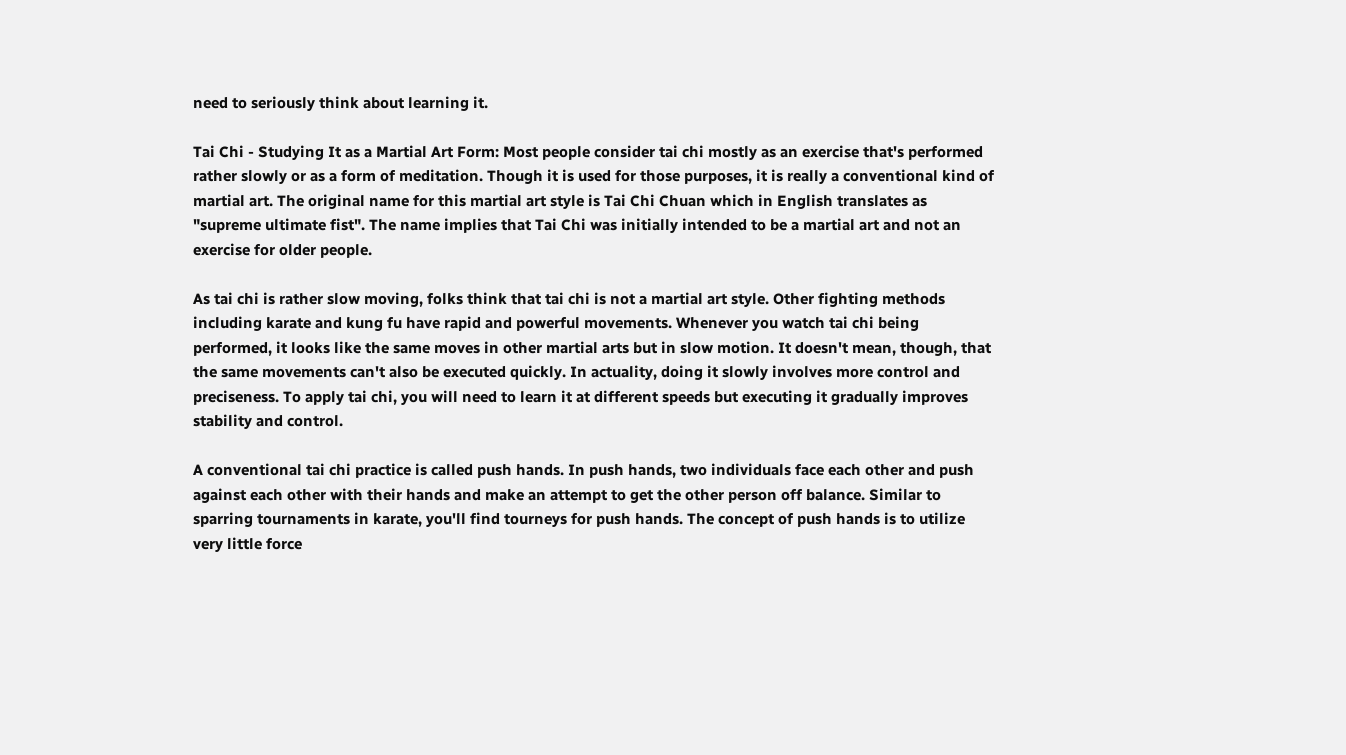need to seriously think about learning it.

Tai Chi - Studying It as a Martial Art Form: Most people consider tai chi mostly as an exercise that's performed rather slowly or as a form of meditation. Though it is used for those purposes, it is really a conventional kind of martial art. The original name for this martial art style is Tai Chi Chuan which in English translates as "supreme ultimate fist". The name implies that Tai Chi was initially intended to be a martial art and not an exercise for older people.

As tai chi is rather slow moving, folks think that tai chi is not a martial art style. Other fighting methods including karate and kung fu have rapid and powerful movements. Whenever you watch tai chi being performed, it looks like the same moves in other martial arts but in slow motion. It doesn't mean, though, that the same movements can't also be executed quickly. In actuality, doing it slowly involves more control and preciseness. To apply tai chi, you will need to learn it at different speeds but executing it gradually improves stability and control.

A conventional tai chi practice is called push hands. In push hands, two individuals face each other and push against each other with their hands and make an attempt to get the other person off balance. Similar to sparring tournaments in karate, you'll find tourneys for push hands. The concept of push hands is to utilize very little force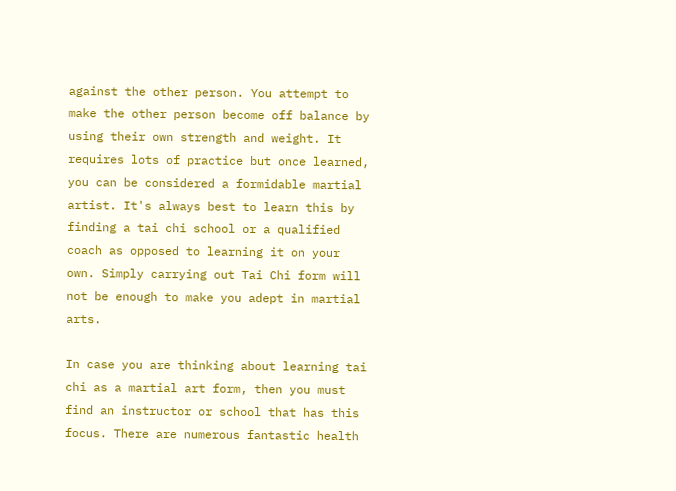against the other person. You attempt to make the other person become off balance by using their own strength and weight. It requires lots of practice but once learned, you can be considered a formidable martial artist. It's always best to learn this by finding a tai chi school or a qualified coach as opposed to learning it on your own. Simply carrying out Tai Chi form will not be enough to make you adept in martial arts.

In case you are thinking about learning tai chi as a martial art form, then you must find an instructor or school that has this focus. There are numerous fantastic health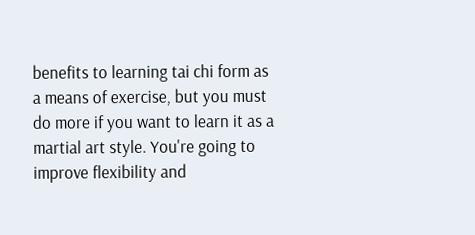benefits to learning tai chi form as a means of exercise, but you must do more if you want to learn it as a martial art style. You're going to improve flexibility and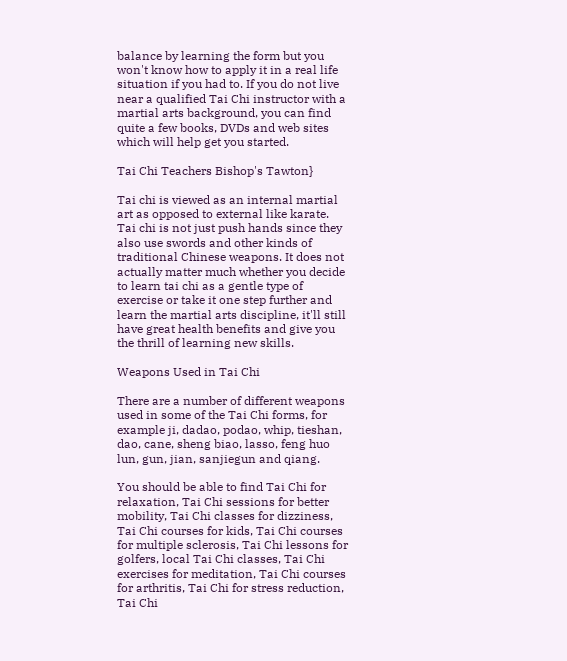balance by learning the form but you won't know how to apply it in a real life situation if you had to. If you do not live near a qualified Tai Chi instructor with a martial arts background, you can find quite a few books, DVDs and web sites which will help get you started.

Tai Chi Teachers Bishop's Tawton}

Tai chi is viewed as an internal martial art as opposed to external like karate. Tai chi is not just push hands since they also use swords and other kinds of traditional Chinese weapons. It does not actually matter much whether you decide to learn tai chi as a gentle type of exercise or take it one step further and learn the martial arts discipline, it'll still have great health benefits and give you the thrill of learning new skills.

Weapons Used in Tai Chi

There are a number of different weapons used in some of the Tai Chi forms, for example ji, dadao, podao, whip, tieshan, dao, cane, sheng biao, lasso, feng huo lun, gun, jian, sanjiegun and qiang.

You should be able to find Tai Chi for relaxation, Tai Chi sessions for better mobility, Tai Chi classes for dizziness, Tai Chi courses for kids, Tai Chi courses for multiple sclerosis, Tai Chi lessons for golfers, local Tai Chi classes, Tai Chi exercises for meditation, Tai Chi courses for arthritis, Tai Chi for stress reduction, Tai Chi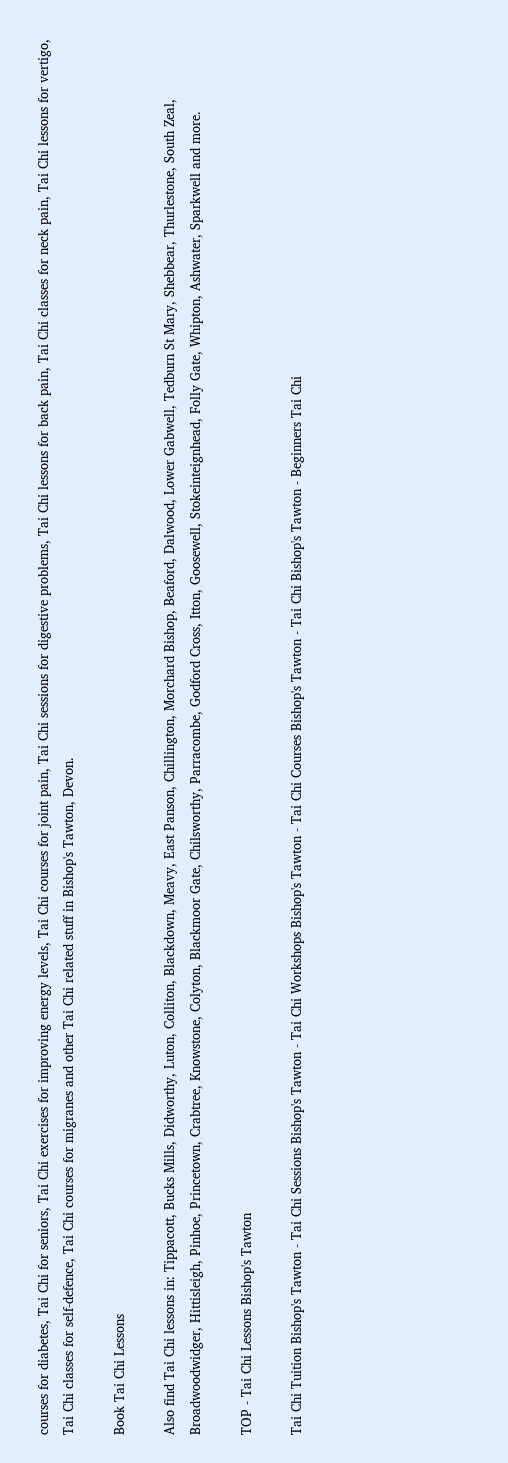courses for diabetes, Tai Chi for seniors, Tai Chi exercises for improving energy levels, Tai Chi courses for joint pain, Tai Chi sessions for digestive problems, Tai Chi lessons for back pain, Tai Chi classes for neck pain, Tai Chi lessons for vertigo, Tai Chi classes for self-defence, Tai Chi courses for migranes and other Tai Chi related stuff in Bishop's Tawton, Devon.

Book Tai Chi Lessons

Also find Tai Chi lessons in: Tippacott, Bucks Mills, Didworthy, Luton, Colliton, Blackdown, Meavy, East Panson, Chillington, Morchard Bishop, Beaford, Dalwood, Lower Gabwell, Tedburn St Mary, Shebbear, Thurlestone, South Zeal, Broadwoodwidger, Hittisleigh, Pinhoe, Princetown, Crabtree, Knowstone, Colyton, Blackmoor Gate, Chilsworthy, Parracombe, Godford Cross, Itton, Goosewell, Stokeinteignhead, Folly Gate, Whipton, Ashwater, Sparkwell and more.

TOP - Tai Chi Lessons Bishop's Tawton

Tai Chi Tuition Bishop's Tawton - Tai Chi Sessions Bishop's Tawton - Tai Chi Workshops Bishop's Tawton - Tai Chi Courses Bishop's Tawton - Tai Chi Bishop's Tawton - Beginners Tai Chi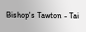Bishop's Tawton - Tai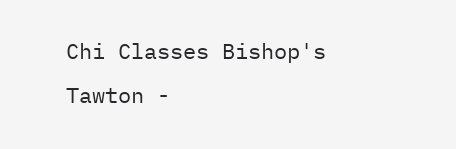Chi Classes Bishop's Tawton -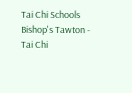Tai Chi Schools Bishop's Tawton - Tai Chi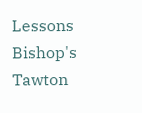Lessons Bishop's Tawton